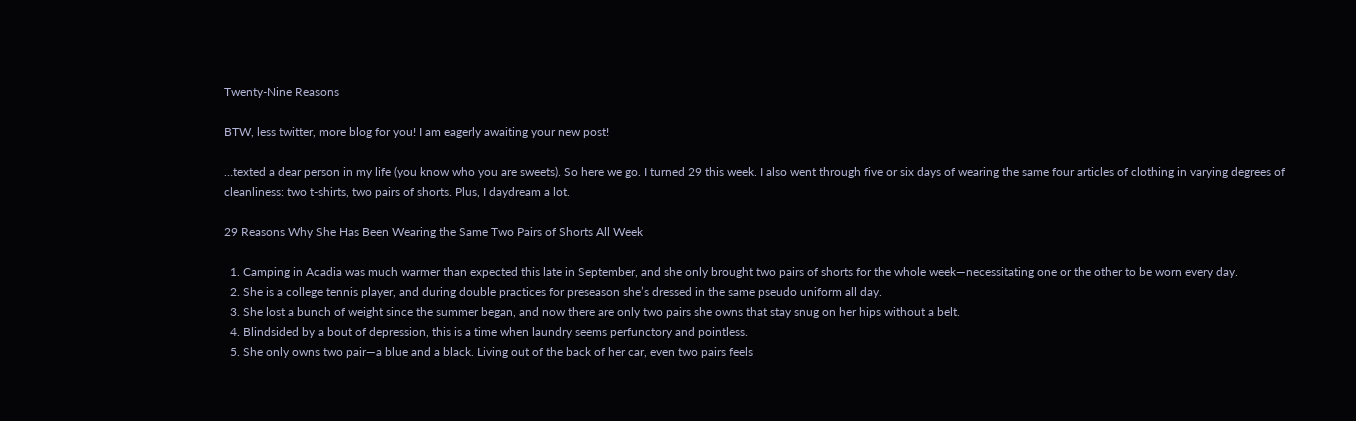Twenty-Nine Reasons

BTW, less twitter, more blog for you! I am eagerly awaiting your new post!

…texted a dear person in my life (you know who you are sweets). So here we go. I turned 29 this week. I also went through five or six days of wearing the same four articles of clothing in varying degrees of cleanliness: two t-shirts, two pairs of shorts. Plus, I daydream a lot.

29 Reasons Why She Has Been Wearing the Same Two Pairs of Shorts All Week

  1. Camping in Acadia was much warmer than expected this late in September, and she only brought two pairs of shorts for the whole week—necessitating one or the other to be worn every day.
  2. She is a college tennis player, and during double practices for preseason she’s dressed in the same pseudo uniform all day.
  3. She lost a bunch of weight since the summer began, and now there are only two pairs she owns that stay snug on her hips without a belt.
  4. Blindsided by a bout of depression, this is a time when laundry seems perfunctory and pointless.
  5. She only owns two pair—a blue and a black. Living out of the back of her car, even two pairs feels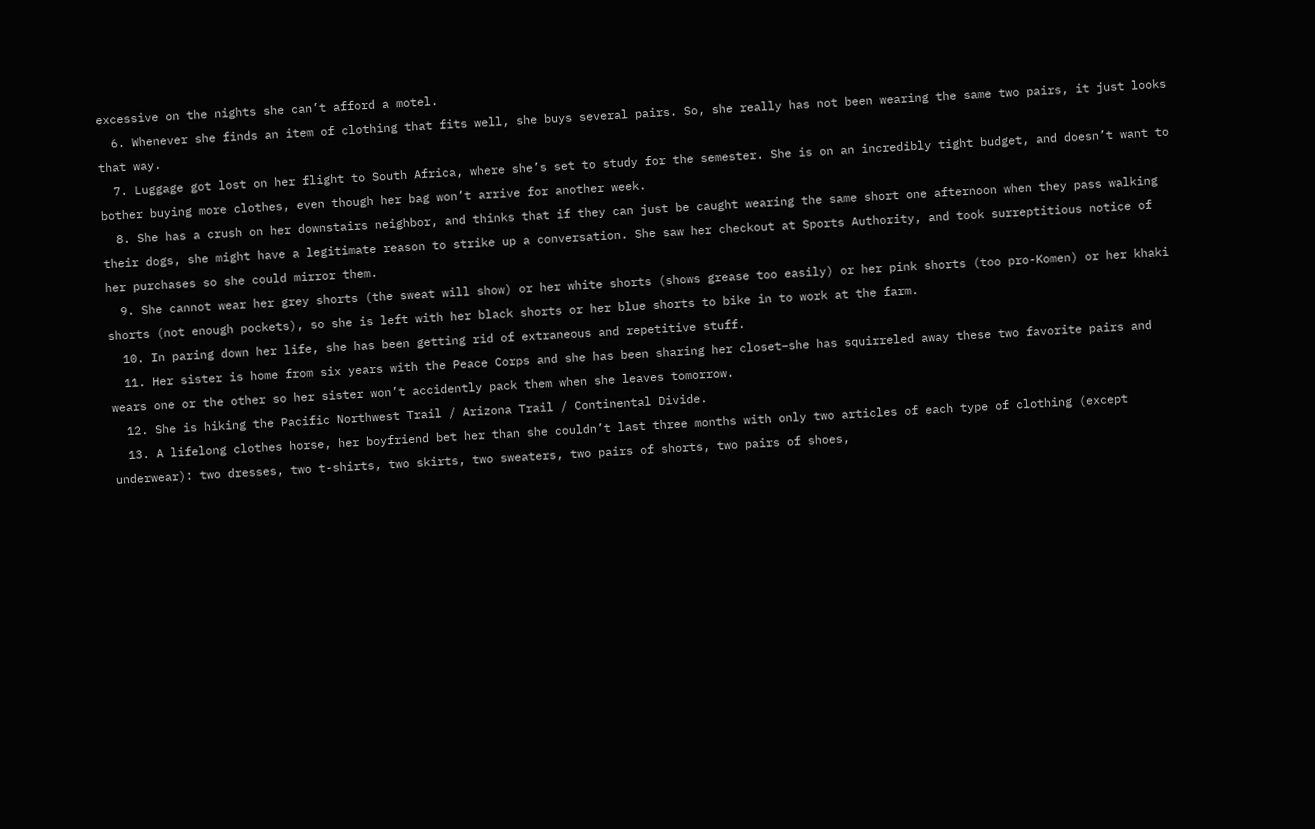excessive on the nights she can’t afford a motel.
  6. Whenever she finds an item of clothing that fits well, she buys several pairs. So, she really has not been wearing the same two pairs, it just looks that way.
  7. Luggage got lost on her flight to South Africa, where she’s set to study for the semester. She is on an incredibly tight budget, and doesn’t want to bother buying more clothes, even though her bag won’t arrive for another week.
  8. She has a crush on her downstairs neighbor, and thinks that if they can just be caught wearing the same short one afternoon when they pass walking their dogs, she might have a legitimate reason to strike up a conversation. She saw her checkout at Sports Authority, and took surreptitious notice of her purchases so she could mirror them.
  9. She cannot wear her grey shorts (the sweat will show) or her white shorts (shows grease too easily) or her pink shorts (too pro-Komen) or her khaki shorts (not enough pockets), so she is left with her black shorts or her blue shorts to bike in to work at the farm.
  10. In paring down her life, she has been getting rid of extraneous and repetitive stuff.
  11. Her sister is home from six years with the Peace Corps and she has been sharing her closet–she has squirreled away these two favorite pairs and wears one or the other so her sister won’t accidently pack them when she leaves tomorrow.
  12. She is hiking the Pacific Northwest Trail / Arizona Trail / Continental Divide.
  13. A lifelong clothes horse, her boyfriend bet her than she couldn’t last three months with only two articles of each type of clothing (except underwear): two dresses, two t-shirts, two skirts, two sweaters, two pairs of shorts, two pairs of shoes,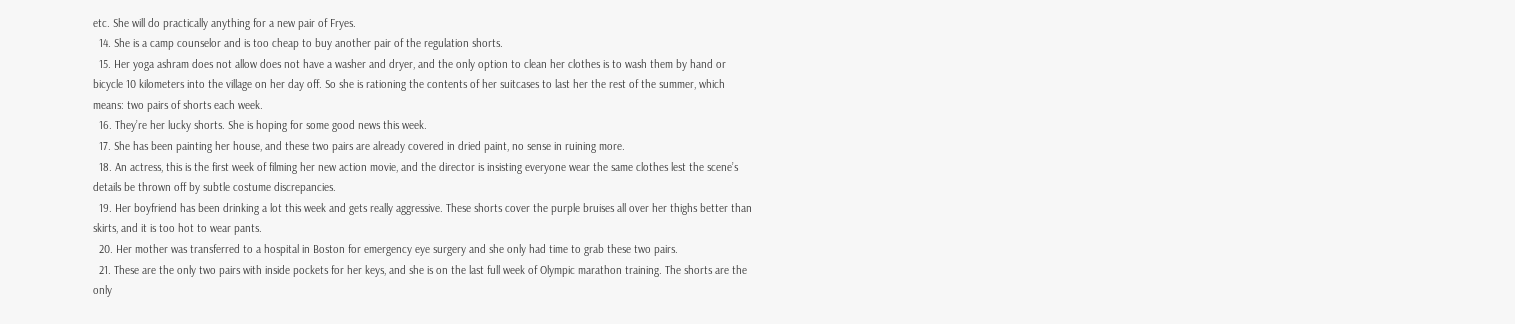etc. She will do practically anything for a new pair of Fryes.
  14. She is a camp counselor and is too cheap to buy another pair of the regulation shorts.
  15. Her yoga ashram does not allow does not have a washer and dryer, and the only option to clean her clothes is to wash them by hand or bicycle 10 kilometers into the village on her day off. So she is rationing the contents of her suitcases to last her the rest of the summer, which means: two pairs of shorts each week.
  16. They’re her lucky shorts. She is hoping for some good news this week.
  17. She has been painting her house, and these two pairs are already covered in dried paint, no sense in ruining more.
  18. An actress, this is the first week of filming her new action movie, and the director is insisting everyone wear the same clothes lest the scene’s details be thrown off by subtle costume discrepancies.
  19. Her boyfriend has been drinking a lot this week and gets really aggressive. These shorts cover the purple bruises all over her thighs better than skirts, and it is too hot to wear pants.
  20. Her mother was transferred to a hospital in Boston for emergency eye surgery and she only had time to grab these two pairs.
  21. These are the only two pairs with inside pockets for her keys, and she is on the last full week of Olympic marathon training. The shorts are the only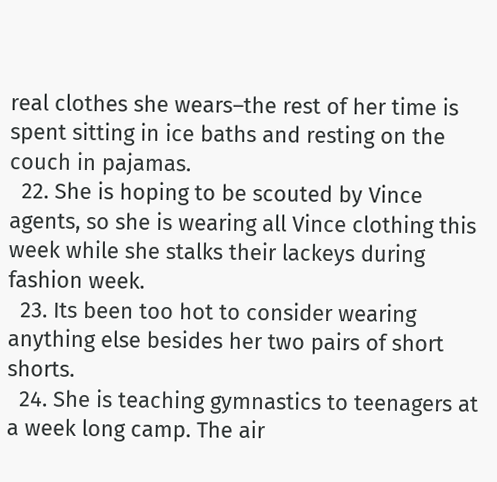real clothes she wears–the rest of her time is spent sitting in ice baths and resting on the couch in pajamas.
  22. She is hoping to be scouted by Vince agents, so she is wearing all Vince clothing this week while she stalks their lackeys during fashion week.
  23. Its been too hot to consider wearing anything else besides her two pairs of short shorts.
  24. She is teaching gymnastics to teenagers at a week long camp. The air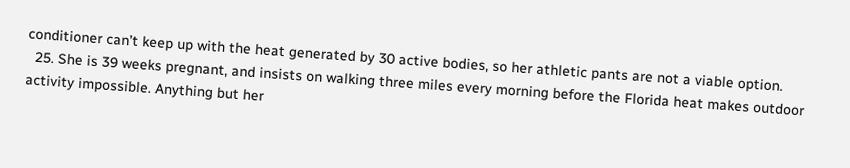conditioner can’t keep up with the heat generated by 30 active bodies, so her athletic pants are not a viable option.
  25. She is 39 weeks pregnant, and insists on walking three miles every morning before the Florida heat makes outdoor activity impossible. Anything but her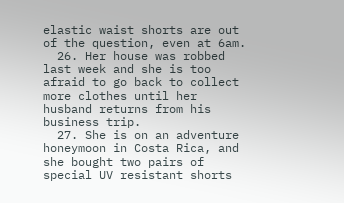elastic waist shorts are out of the question, even at 6am.
  26. Her house was robbed last week and she is too afraid to go back to collect more clothes until her husband returns from his business trip.
  27. She is on an adventure honeymoon in Costa Rica, and she bought two pairs of special UV resistant shorts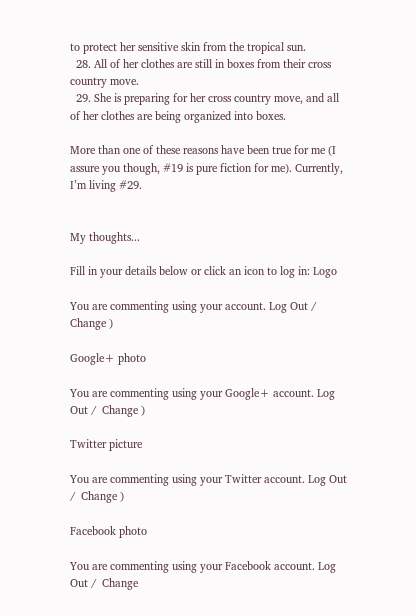to protect her sensitive skin from the tropical sun.
  28. All of her clothes are still in boxes from their cross country move.
  29. She is preparing for her cross country move, and all of her clothes are being organized into boxes.

More than one of these reasons have been true for me (I assure you though, #19 is pure fiction for me). Currently, I’m living #29.


My thoughts...

Fill in your details below or click an icon to log in: Logo

You are commenting using your account. Log Out /  Change )

Google+ photo

You are commenting using your Google+ account. Log Out /  Change )

Twitter picture

You are commenting using your Twitter account. Log Out /  Change )

Facebook photo

You are commenting using your Facebook account. Log Out /  Change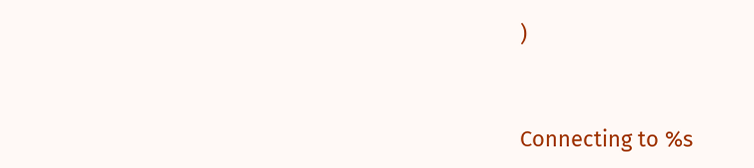)


Connecting to %s